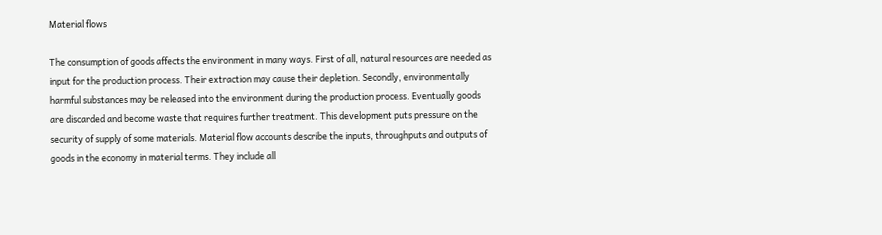Material flows

The consumption of goods affects the environment in many ways. First of all, natural resources are needed as input for the production process. Their extraction may cause their depletion. Secondly, environmentally harmful substances may be released into the environment during the production process. Eventually goods are discarded and become waste that requires further treatment. This development puts pressure on the security of supply of some materials. Material flow accounts describe the inputs, throughputs and outputs of goods in the economy in material terms. They include all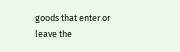goods that enter or leave the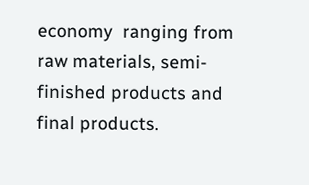economy  ranging from raw materials, semi-finished products and final products.